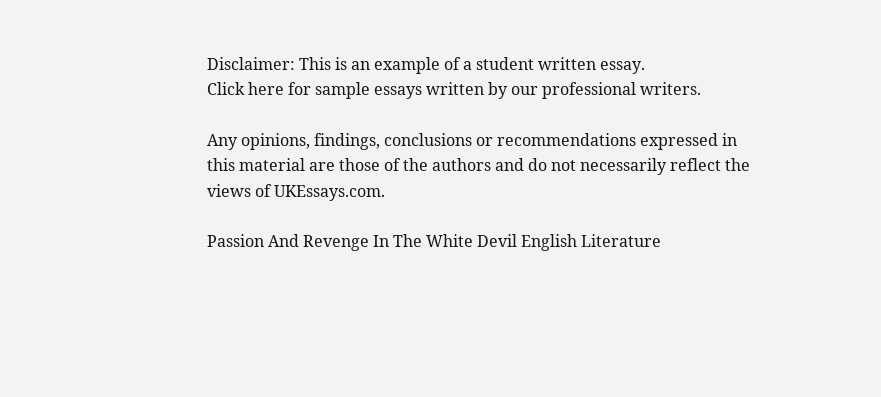Disclaimer: This is an example of a student written essay.
Click here for sample essays written by our professional writers.

Any opinions, findings, conclusions or recommendations expressed in this material are those of the authors and do not necessarily reflect the views of UKEssays.com.

Passion And Revenge In The White Devil English Literature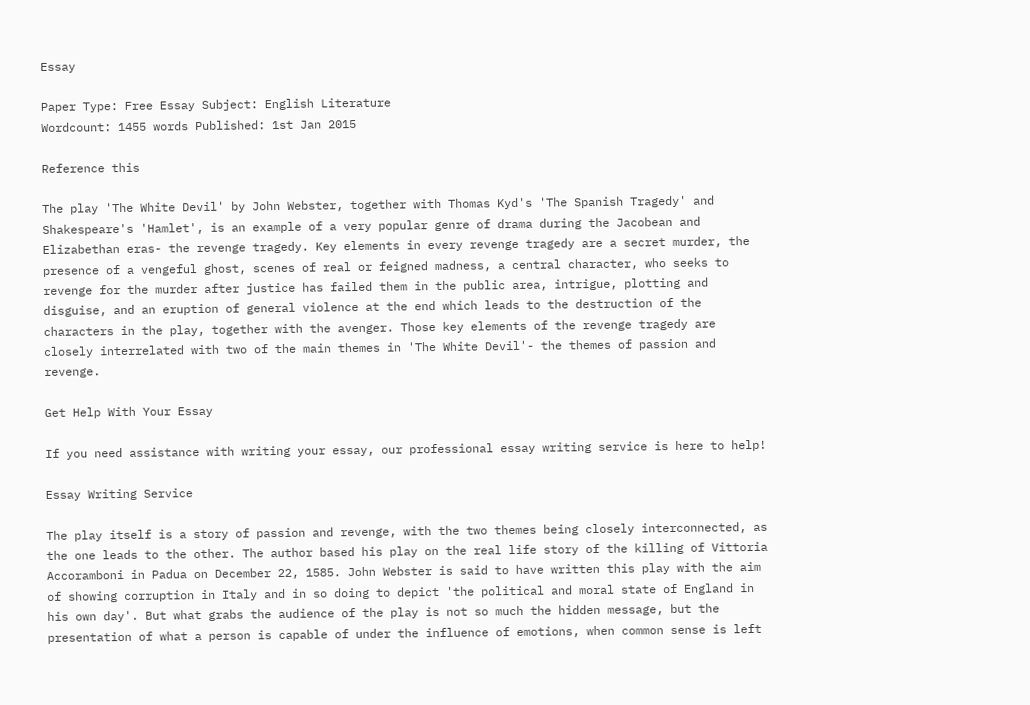Essay

Paper Type: Free Essay Subject: English Literature
Wordcount: 1455 words Published: 1st Jan 2015

Reference this

The play 'The White Devil' by John Webster, together with Thomas Kyd's 'The Spanish Tragedy' and Shakespeare's 'Hamlet', is an example of a very popular genre of drama during the Jacobean and Elizabethan eras- the revenge tragedy. Key elements in every revenge tragedy are a secret murder, the presence of a vengeful ghost, scenes of real or feigned madness, a central character, who seeks to revenge for the murder after justice has failed them in the public area, intrigue, plotting and disguise, and an eruption of general violence at the end which leads to the destruction of the characters in the play, together with the avenger. Those key elements of the revenge tragedy are closely interrelated with two of the main themes in 'The White Devil'- the themes of passion and revenge.

Get Help With Your Essay

If you need assistance with writing your essay, our professional essay writing service is here to help!

Essay Writing Service

The play itself is a story of passion and revenge, with the two themes being closely interconnected, as the one leads to the other. The author based his play on the real life story of the killing of Vittoria Accoramboni in Padua on December 22, 1585. John Webster is said to have written this play with the aim of showing corruption in Italy and in so doing to depict 'the political and moral state of England in his own day'. But what grabs the audience of the play is not so much the hidden message, but the presentation of what a person is capable of under the influence of emotions, when common sense is left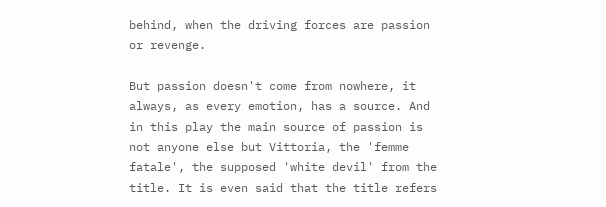behind, when the driving forces are passion or revenge.

But passion doesn't come from nowhere, it always, as every emotion, has a source. And in this play the main source of passion is not anyone else but Vittoria, the 'femme fatale', the supposed 'white devil' from the title. It is even said that the title refers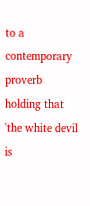to a contemporary proverb holding that 'the white devil is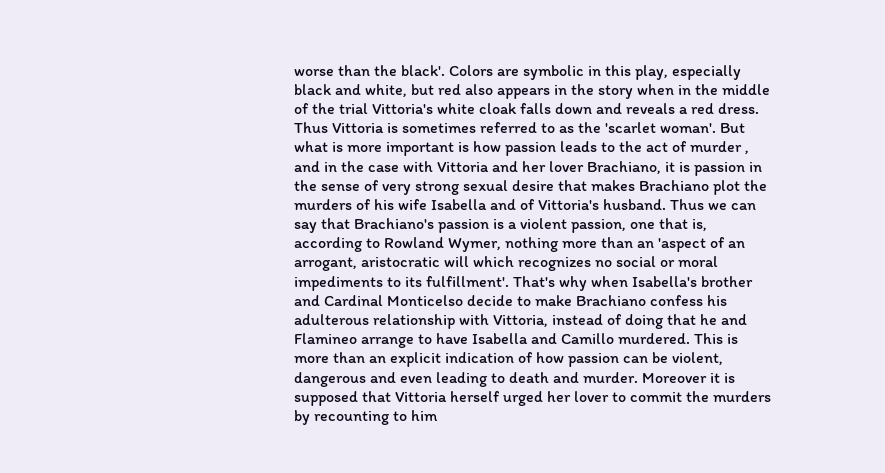worse than the black'. Colors are symbolic in this play, especially black and white, but red also appears in the story when in the middle of the trial Vittoria's white cloak falls down and reveals a red dress. Thus Vittoria is sometimes referred to as the 'scarlet woman'. But what is more important is how passion leads to the act of murder , and in the case with Vittoria and her lover Brachiano, it is passion in the sense of very strong sexual desire that makes Brachiano plot the murders of his wife Isabella and of Vittoria's husband. Thus we can say that Brachiano's passion is a violent passion, one that is, according to Rowland Wymer, nothing more than an 'aspect of an arrogant, aristocratic will which recognizes no social or moral impediments to its fulfillment'. That's why when Isabella's brother and Cardinal Monticelso decide to make Brachiano confess his adulterous relationship with Vittoria, instead of doing that he and Flamineo arrange to have Isabella and Camillo murdered. This is more than an explicit indication of how passion can be violent, dangerous and even leading to death and murder. Moreover it is supposed that Vittoria herself urged her lover to commit the murders by recounting to him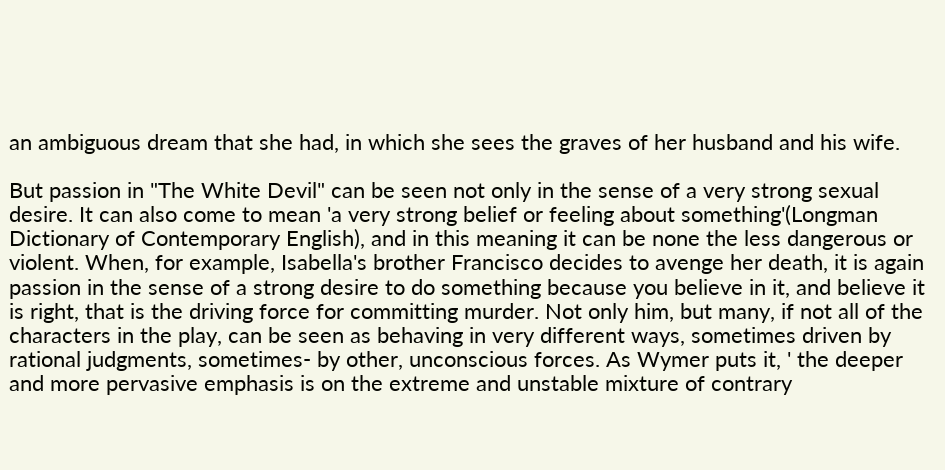an ambiguous dream that she had, in which she sees the graves of her husband and his wife.

But passion in "The White Devil" can be seen not only in the sense of a very strong sexual desire. It can also come to mean 'a very strong belief or feeling about something'(Longman Dictionary of Contemporary English), and in this meaning it can be none the less dangerous or violent. When, for example, Isabella's brother Francisco decides to avenge her death, it is again passion in the sense of a strong desire to do something because you believe in it, and believe it is right, that is the driving force for committing murder. Not only him, but many, if not all of the characters in the play, can be seen as behaving in very different ways, sometimes driven by rational judgments, sometimes- by other, unconscious forces. As Wymer puts it, ' the deeper and more pervasive emphasis is on the extreme and unstable mixture of contrary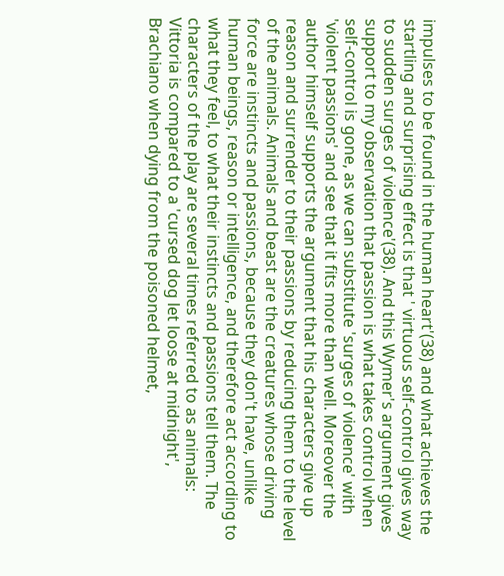impulses to be found in the human heart'(38) and what achieves the startling and surprising effect is that ' virtuous self-control gives way to sudden surges of violence'(38). And this Wymer's argument gives support to my observation that passion is what takes control when self-control is gone, as we can substitute 'surges of violence' with 'violent passions' and see that it fits more than well. Moreover the author himself supports the argument that his characters give up reason and surrender to their passions by reducing them to the level of the animals. Animals and beast are the creatures whose driving force are instincts and passions, because they don't have, unlike human beings, reason or intelligence, and therefore act according to what they feel, to what their instincts and passions tell them. The characters of the play are several times referred to as animals: Vittoria is compared to a 'cursed dog let loose at midnight', Brachiano when dying from the poisoned helmet,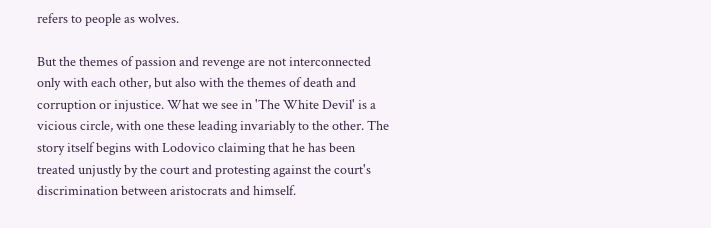refers to people as wolves.

But the themes of passion and revenge are not interconnected only with each other, but also with the themes of death and corruption or injustice. What we see in 'The White Devil' is a vicious circle, with one these leading invariably to the other. The story itself begins with Lodovico claiming that he has been treated unjustly by the court and protesting against the court's discrimination between aristocrats and himself.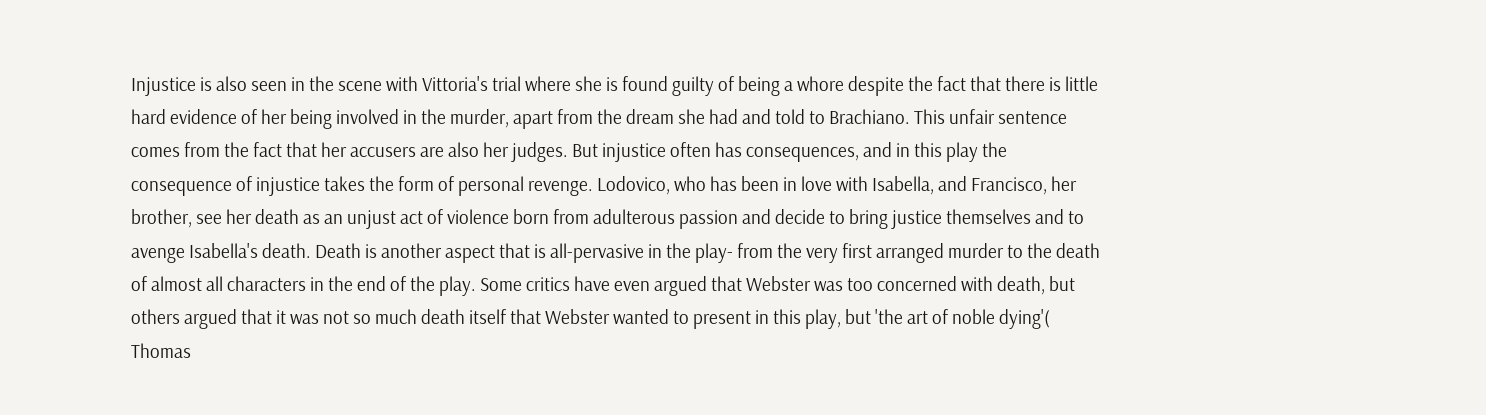Injustice is also seen in the scene with Vittoria's trial where she is found guilty of being a whore despite the fact that there is little hard evidence of her being involved in the murder, apart from the dream she had and told to Brachiano. This unfair sentence comes from the fact that her accusers are also her judges. But injustice often has consequences, and in this play the consequence of injustice takes the form of personal revenge. Lodovico, who has been in love with Isabella, and Francisco, her brother, see her death as an unjust act of violence born from adulterous passion and decide to bring justice themselves and to avenge Isabella's death. Death is another aspect that is all-pervasive in the play- from the very first arranged murder to the death of almost all characters in the end of the play. Some critics have even argued that Webster was too concerned with death, but others argued that it was not so much death itself that Webster wanted to present in this play, but 'the art of noble dying'( Thomas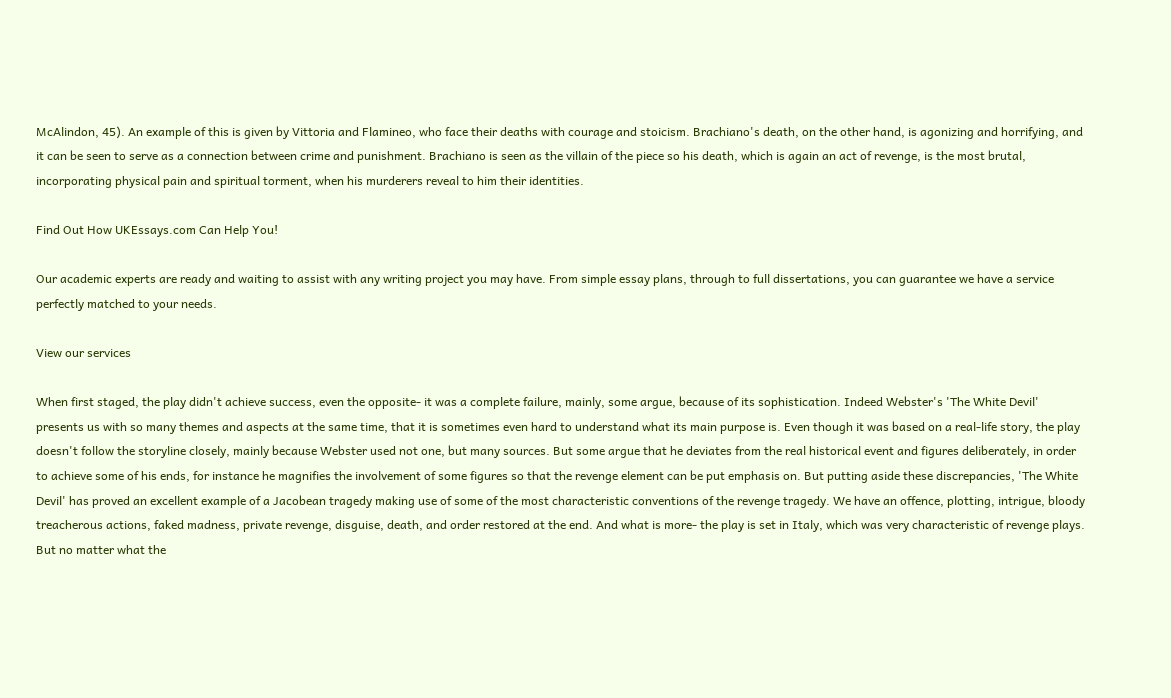McAlindon, 45). An example of this is given by Vittoria and Flamineo, who face their deaths with courage and stoicism. Brachiano's death, on the other hand, is agonizing and horrifying, and it can be seen to serve as a connection between crime and punishment. Brachiano is seen as the villain of the piece so his death, which is again an act of revenge, is the most brutal, incorporating physical pain and spiritual torment, when his murderers reveal to him their identities.

Find Out How UKEssays.com Can Help You!

Our academic experts are ready and waiting to assist with any writing project you may have. From simple essay plans, through to full dissertations, you can guarantee we have a service perfectly matched to your needs.

View our services

When first staged, the play didn't achieve success, even the opposite- it was a complete failure, mainly, some argue, because of its sophistication. Indeed Webster's 'The White Devil' presents us with so many themes and aspects at the same time, that it is sometimes even hard to understand what its main purpose is. Even though it was based on a real-life story, the play doesn't follow the storyline closely, mainly because Webster used not one, but many sources. But some argue that he deviates from the real historical event and figures deliberately, in order to achieve some of his ends, for instance he magnifies the involvement of some figures so that the revenge element can be put emphasis on. But putting aside these discrepancies, 'The White Devil' has proved an excellent example of a Jacobean tragedy making use of some of the most characteristic conventions of the revenge tragedy. We have an offence, plotting, intrigue, bloody treacherous actions, faked madness, private revenge, disguise, death, and order restored at the end. And what is more- the play is set in Italy, which was very characteristic of revenge plays. But no matter what the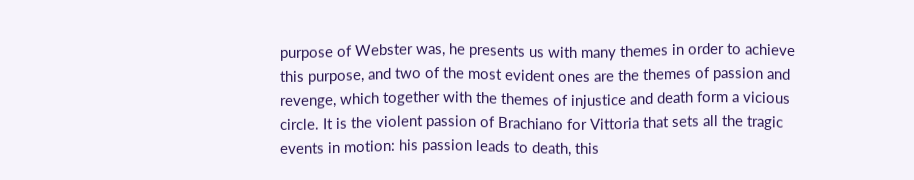purpose of Webster was, he presents us with many themes in order to achieve this purpose, and two of the most evident ones are the themes of passion and revenge, which together with the themes of injustice and death form a vicious circle. It is the violent passion of Brachiano for Vittoria that sets all the tragic events in motion: his passion leads to death, this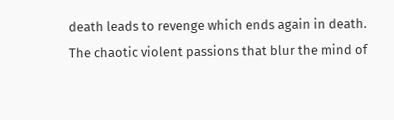death leads to revenge which ends again in death. The chaotic violent passions that blur the mind of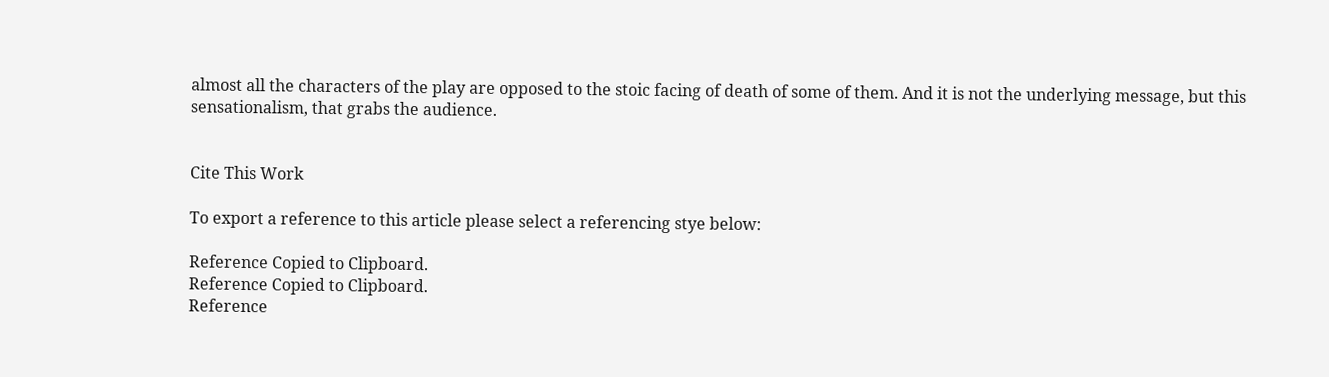almost all the characters of the play are opposed to the stoic facing of death of some of them. And it is not the underlying message, but this sensationalism, that grabs the audience.


Cite This Work

To export a reference to this article please select a referencing stye below:

Reference Copied to Clipboard.
Reference Copied to Clipboard.
Reference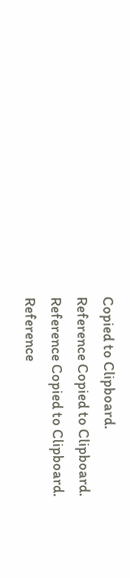Copied to Clipboard.
Reference Copied to Clipboard.
Reference Copied to Clipboard.
Reference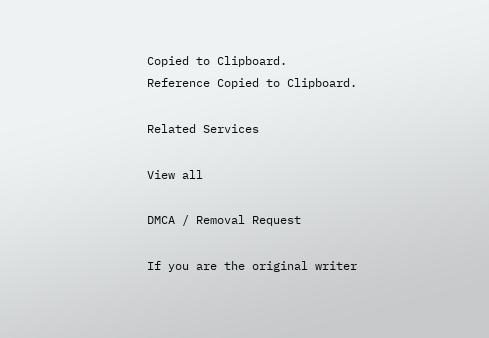Copied to Clipboard.
Reference Copied to Clipboard.

Related Services

View all

DMCA / Removal Request

If you are the original writer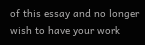of this essay and no longer wish to have your work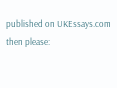published on UKEssays.com then please: